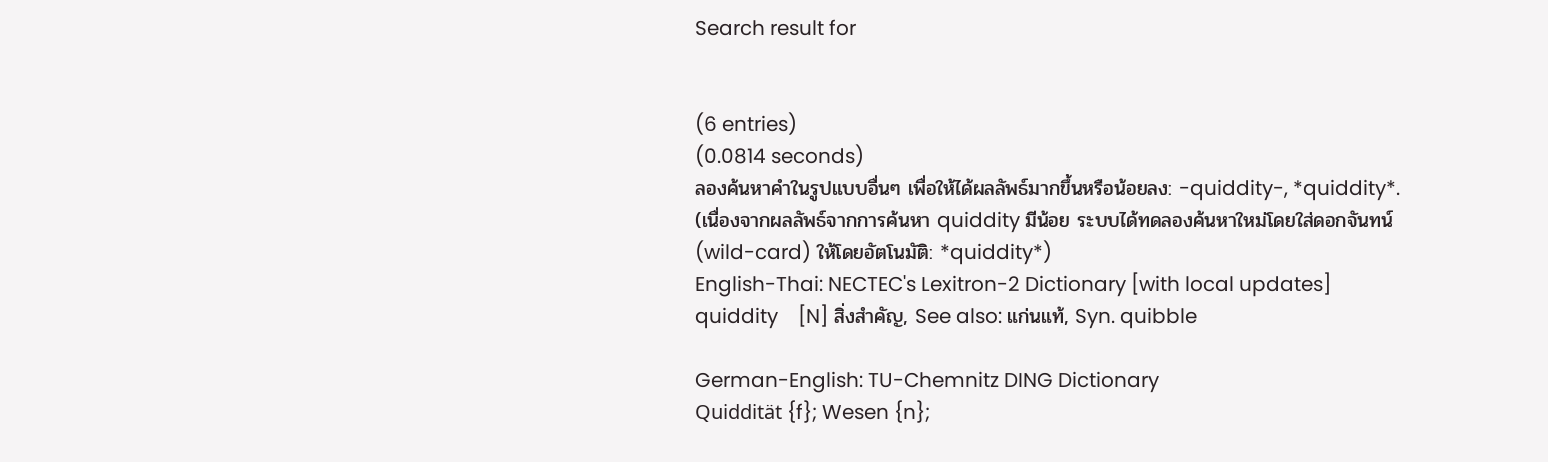Search result for


(6 entries)
(0.0814 seconds)
ลองค้นหาคำในรูปแบบอื่นๆ เพื่อให้ได้ผลลัพธ์มากขึ้นหรือน้อยลง: -quiddity-, *quiddity*.
(เนื่องจากผลลัพธ์จากการค้นหา quiddity มีน้อย ระบบได้ทดลองค้นหาใหม่โดยใส่ดอกจันทน์ (wild-card) ให้โดยอัตโนมัติ: *quiddity*)
English-Thai: NECTEC's Lexitron-2 Dictionary [with local updates]
quiddity    [N] สิ่งสำคัญ, See also: แก่นแท้, Syn. quibble

German-English: TU-Chemnitz DING Dictionary
Quiddität {f}; Wesen {n};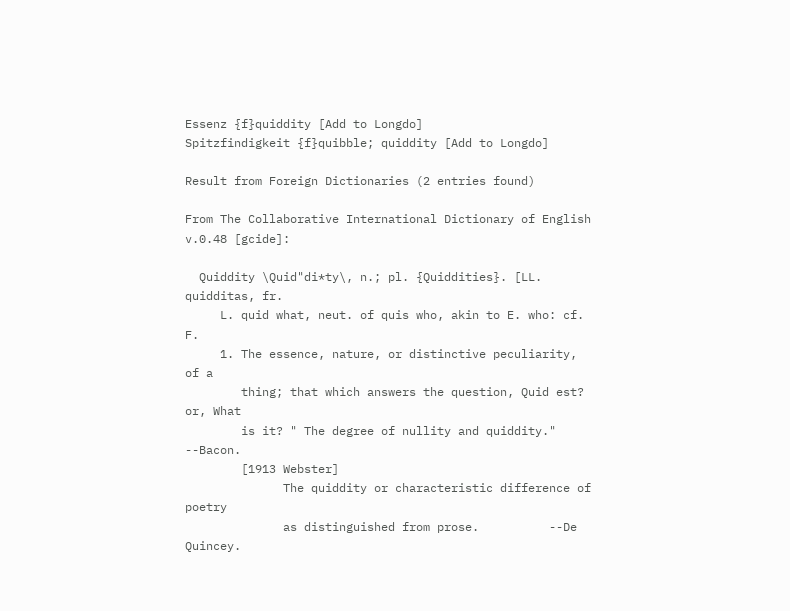Essenz {f}quiddity [Add to Longdo]
Spitzfindigkeit {f}quibble; quiddity [Add to Longdo]

Result from Foreign Dictionaries (2 entries found)

From The Collaborative International Dictionary of English v.0.48 [gcide]:

  Quiddity \Quid"di*ty\, n.; pl. {Quiddities}. [LL. quidditas, fr.
     L. quid what, neut. of quis who, akin to E. who: cf. F.
     1. The essence, nature, or distinctive peculiarity, of a
        thing; that which answers the question, Quid est? or, What
        is it? " The degree of nullity and quiddity." --Bacon.
        [1913 Webster]
              The quiddity or characteristic difference of poetry
              as distinguished from prose.          --De Quincey.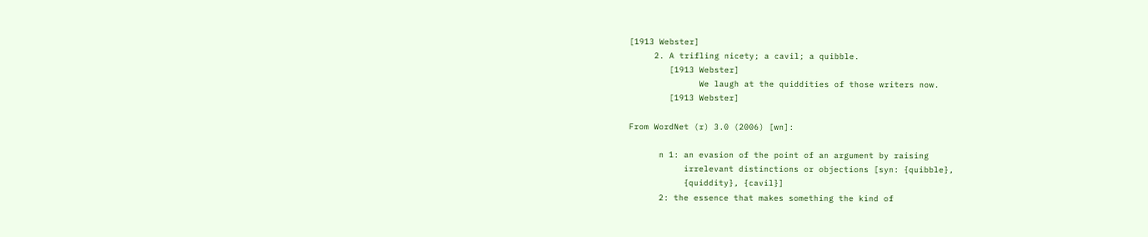[1913 Webster]
     2. A trifling nicety; a cavil; a quibble.
        [1913 Webster]
              We laugh at the quiddities of those writers now.
        [1913 Webster]

From WordNet (r) 3.0 (2006) [wn]:

      n 1: an evasion of the point of an argument by raising
           irrelevant distinctions or objections [syn: {quibble},
           {quiddity}, {cavil}]
      2: the essence that makes something the kind of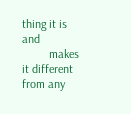thing it is and
         makes it different from any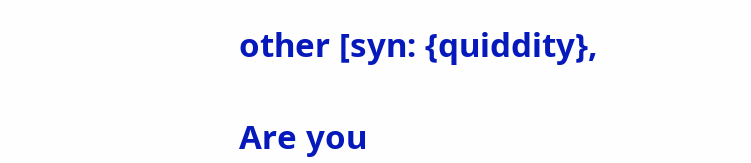other [syn: {quiddity},

Are you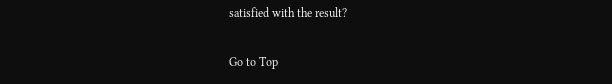satisfied with the result?

Go to Top